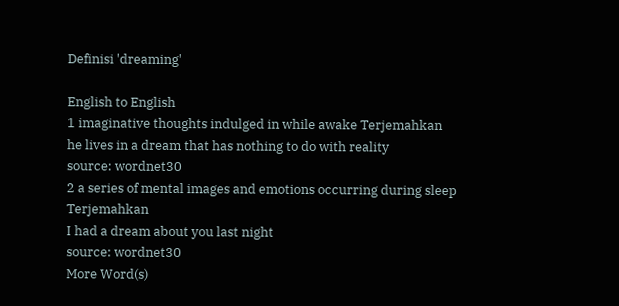Definisi 'dreaming'

English to English
1 imaginative thoughts indulged in while awake Terjemahkan
he lives in a dream that has nothing to do with reality
source: wordnet30
2 a series of mental images and emotions occurring during sleep Terjemahkan
I had a dream about you last night
source: wordnet30
More Word(s)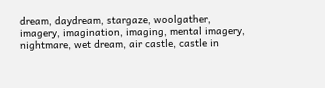dream, daydream, stargaze, woolgather, imagery, imagination, imaging, mental imagery, nightmare, wet dream, air castle, castle in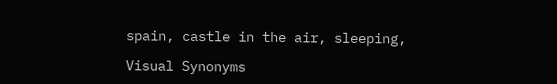spain, castle in the air, sleeping,

Visual Synonyms